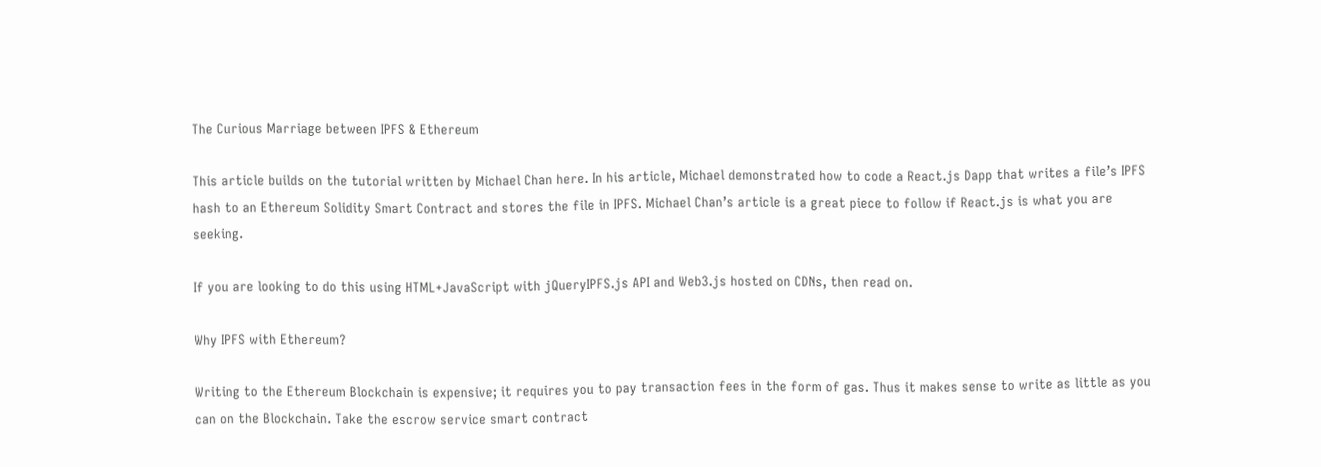The Curious Marriage between IPFS & Ethereum

This article builds on the tutorial written by Michael Chan here. In his article, Michael demonstrated how to code a React.js Dapp that writes a file’s IPFS hash to an Ethereum Solidity Smart Contract and stores the file in IPFS. Michael Chan’s article is a great piece to follow if React.js is what you are seeking.

If you are looking to do this using HTML+JavaScript with jQueryIPFS.js API and Web3.js hosted on CDNs, then read on.

Why IPFS with Ethereum?

Writing to the Ethereum Blockchain is expensive; it requires you to pay transaction fees in the form of gas. Thus it makes sense to write as little as you can on the Blockchain. Take the escrow service smart contract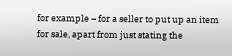for example – for a seller to put up an item for sale, apart from just stating the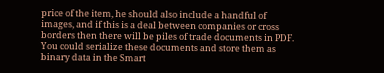price of the item, he should also include a handful of images, and if this is a deal between companies or cross borders then there will be piles of trade documents in PDF. You could serialize these documents and store them as binary data in the Smart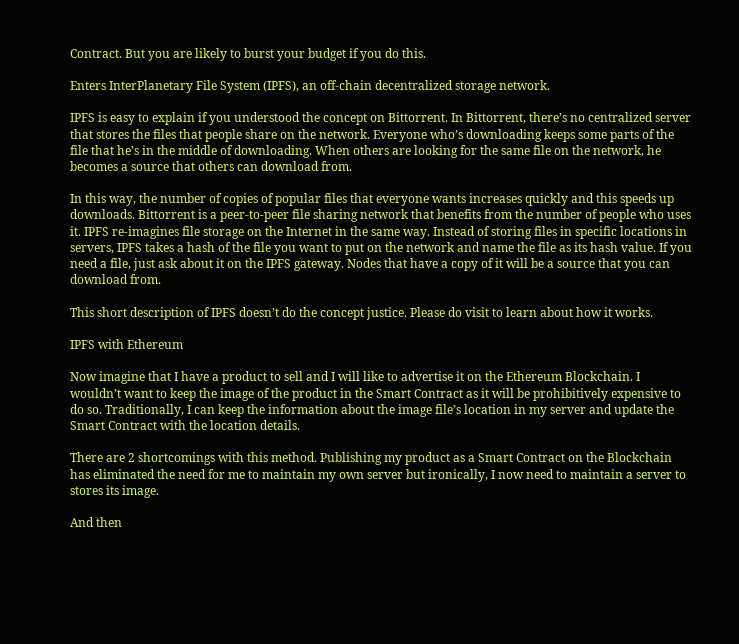Contract. But you are likely to burst your budget if you do this.

Enters InterPlanetary File System (IPFS), an off-chain decentralized storage network.

IPFS is easy to explain if you understood the concept on Bittorrent. In Bittorrent, there’s no centralized server that stores the files that people share on the network. Everyone who’s downloading keeps some parts of the file that he’s in the middle of downloading. When others are looking for the same file on the network, he becomes a source that others can download from.

In this way, the number of copies of popular files that everyone wants increases quickly and this speeds up  downloads. Bittorrent is a peer-to-peer file sharing network that benefits from the number of people who uses it. IPFS re-imagines file storage on the Internet in the same way. Instead of storing files in specific locations in servers, IPFS takes a hash of the file you want to put on the network and name the file as its hash value. If you need a file, just ask about it on the IPFS gateway. Nodes that have a copy of it will be a source that you can download from.

This short description of IPFS doesn’t do the concept justice. Please do visit to learn about how it works.

IPFS with Ethereum

Now imagine that I have a product to sell and I will like to advertise it on the Ethereum Blockchain. I wouldn’t want to keep the image of the product in the Smart Contract as it will be prohibitively expensive to do so. Traditionally, I can keep the information about the image file’s location in my server and update the Smart Contract with the location details.

There are 2 shortcomings with this method. Publishing my product as a Smart Contract on the Blockchain has eliminated the need for me to maintain my own server but ironically, I now need to maintain a server to stores its image.

And then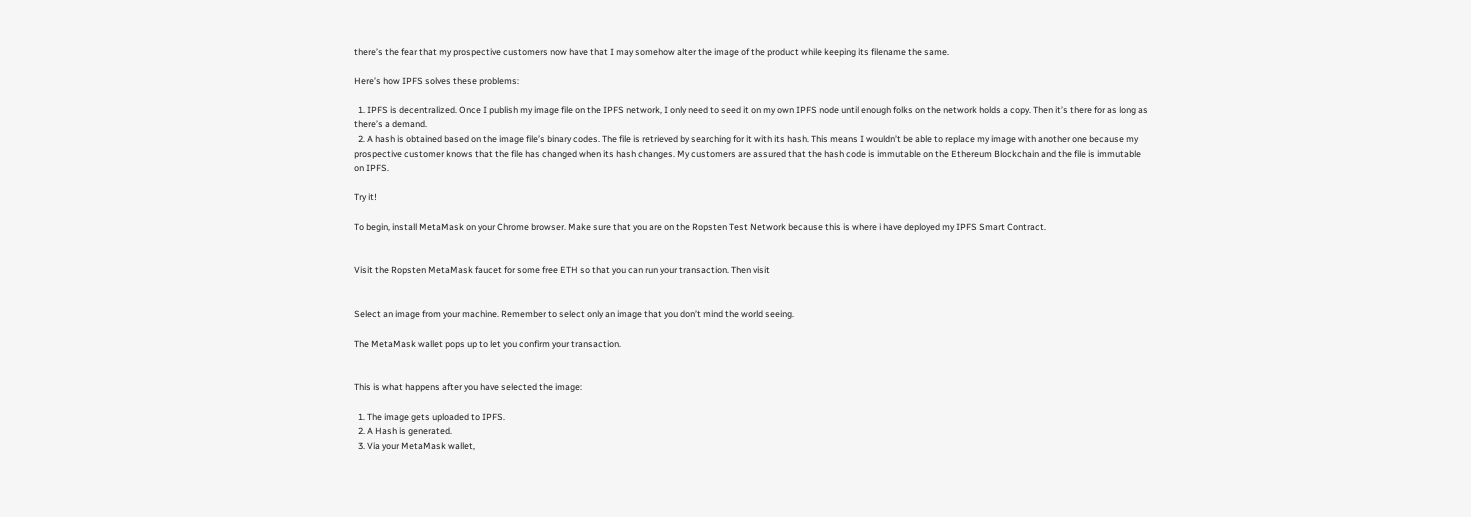there’s the fear that my prospective customers now have that I may somehow alter the image of the product while keeping its filename the same.

Here’s how IPFS solves these problems:

  1. IPFS is decentralized. Once I publish my image file on the IPFS network, I only need to seed it on my own IPFS node until enough folks on the network holds a copy. Then it’s there for as long as there’s a demand.
  2. A hash is obtained based on the image file’s binary codes. The file is retrieved by searching for it with its hash. This means I wouldn’t be able to replace my image with another one because my prospective customer knows that the file has changed when its hash changes. My customers are assured that the hash code is immutable on the Ethereum Blockchain and the file is immutable on IPFS.

Try it!

To begin, install MetaMask on your Chrome browser. Make sure that you are on the Ropsten Test Network because this is where i have deployed my IPFS Smart Contract.


Visit the Ropsten MetaMask faucet for some free ETH so that you can run your transaction. Then visit


Select an image from your machine. Remember to select only an image that you don’t mind the world seeing.

The MetaMask wallet pops up to let you confirm your transaction.


This is what happens after you have selected the image:

  1. The image gets uploaded to IPFS.
  2. A Hash is generated.
  3. Via your MetaMask wallet,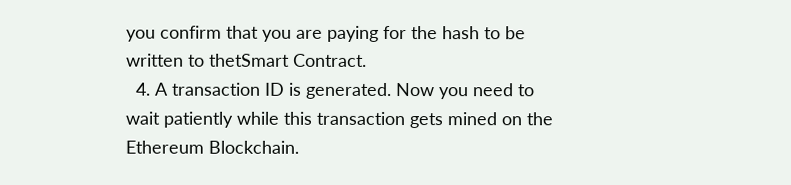you confirm that you are paying for the hash to be written to thetSmart Contract.
  4. A transaction ID is generated. Now you need to wait patiently while this transaction gets mined on the Ethereum Blockchain.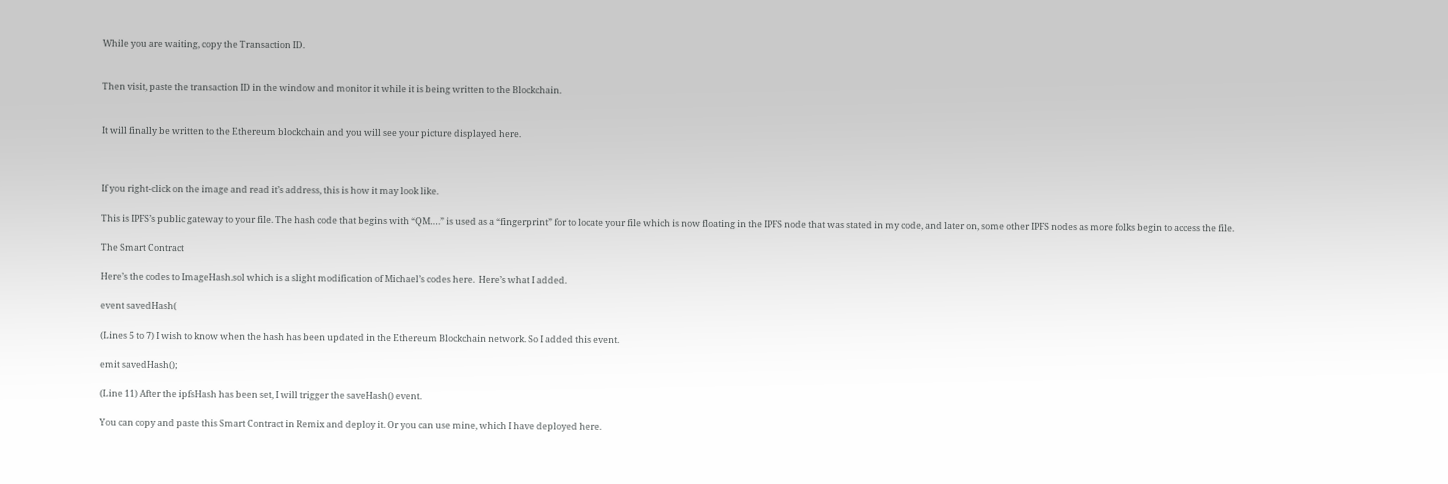While you are waiting, copy the Transaction ID.


Then visit, paste the transaction ID in the window and monitor it while it is being written to the Blockchain.


It will finally be written to the Ethereum blockchain and you will see your picture displayed here.



If you right-click on the image and read it’s address, this is how it may look like.

This is IPFS’s public gateway to your file. The hash code that begins with “QM….” is used as a “fingerprint” for to locate your file which is now floating in the IPFS node that was stated in my code, and later on, some other IPFS nodes as more folks begin to access the file.

The Smart Contract

Here’s the codes to ImageHash.sol which is a slight modification of Michael’s codes here.  Here’s what I added.

event savedHash(

(Lines 5 to 7) I wish to know when the hash has been updated in the Ethereum Blockchain network. So I added this event.

emit savedHash();

(Line 11) After the ipfsHash has been set, I will trigger the saveHash() event.

You can copy and paste this Smart Contract in Remix and deploy it. Or you can use mine, which I have deployed here.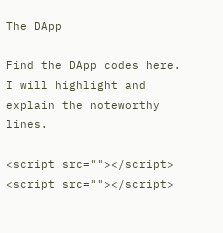The DApp

Find the DApp codes here. I will highlight and explain the noteworthy lines.

<script src=""></script>
<script src=""></script>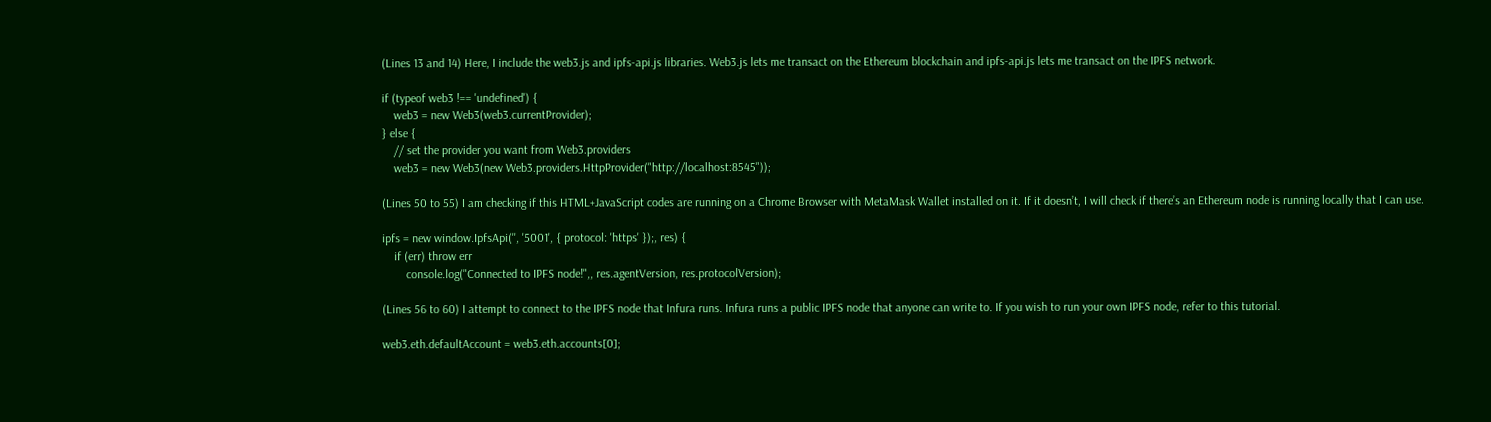(Lines 13 and 14) Here, I include the web3.js and ipfs-api.js libraries. Web3.js lets me transact on the Ethereum blockchain and ipfs-api.js lets me transact on the IPFS network.

if (typeof web3 !== 'undefined') {
    web3 = new Web3(web3.currentProvider);
} else {
    // set the provider you want from Web3.providers
    web3 = new Web3(new Web3.providers.HttpProvider("http://localhost:8545"));

(Lines 50 to 55) I am checking if this HTML+JavaScript codes are running on a Chrome Browser with MetaMask Wallet installed on it. If it doesn’t, I will check if there’s an Ethereum node is running locally that I can use.

ipfs = new window.IpfsApi('', '5001', { protocol: 'https' });, res) {
    if (err) throw err
        console.log("Connected to IPFS node!",, res.agentVersion, res.protocolVersion);

(Lines 56 to 60) I attempt to connect to the IPFS node that Infura runs. Infura runs a public IPFS node that anyone can write to. If you wish to run your own IPFS node, refer to this tutorial.

web3.eth.defaultAccount = web3.eth.accounts[0];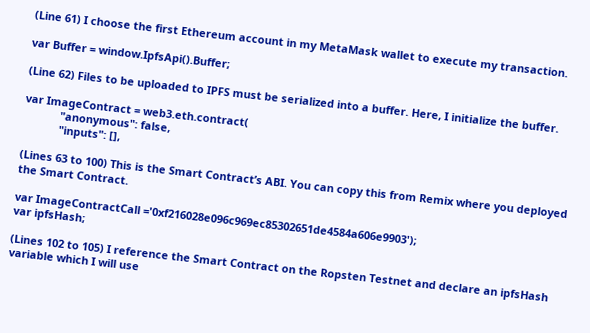(Line 61) I choose the first Ethereum account in my MetaMask wallet to execute my transaction.

var Buffer = window.IpfsApi().Buffer;

(Line 62) Files to be uploaded to IPFS must be serialized into a buffer. Here, I initialize the buffer.

var ImageContract = web3.eth.contract(
            "anonymous": false,
            "inputs": [],

(Lines 63 to 100) This is the Smart Contract’s ABI. You can copy this from Remix where you deployed the Smart Contract.

var ImageContractCall ='0xf216028e096c969ec85302651de4584a606e9903');
var ipfsHash;

(Lines 102 to 105) I reference the Smart Contract on the Ropsten Testnet and declare an ipfsHash variable which I will use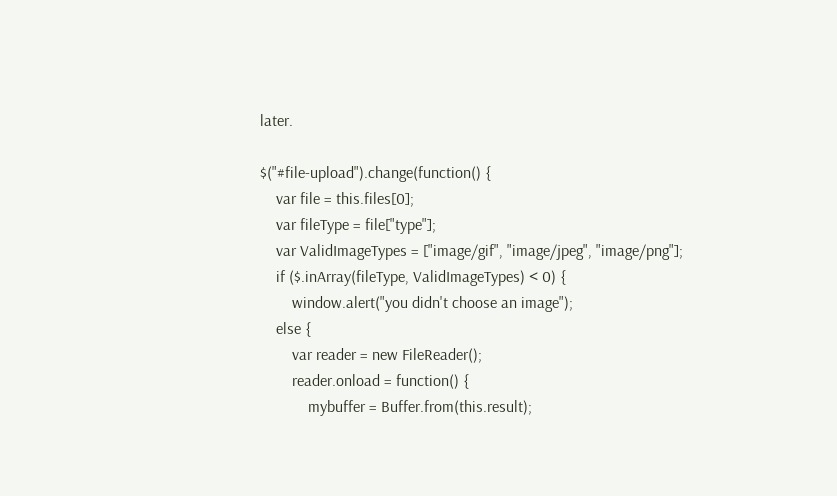later.

$("#file-upload").change(function() {
    var file = this.files[0];
    var fileType = file["type"];
    var ValidImageTypes = ["image/gif", "image/jpeg", "image/png"];
    if ($.inArray(fileType, ValidImageTypes) < 0) {
        window.alert("you didn't choose an image");
    else {
        var reader = new FileReader();
        reader.onload = function() {
            mybuffer = Buffer.from(this.result);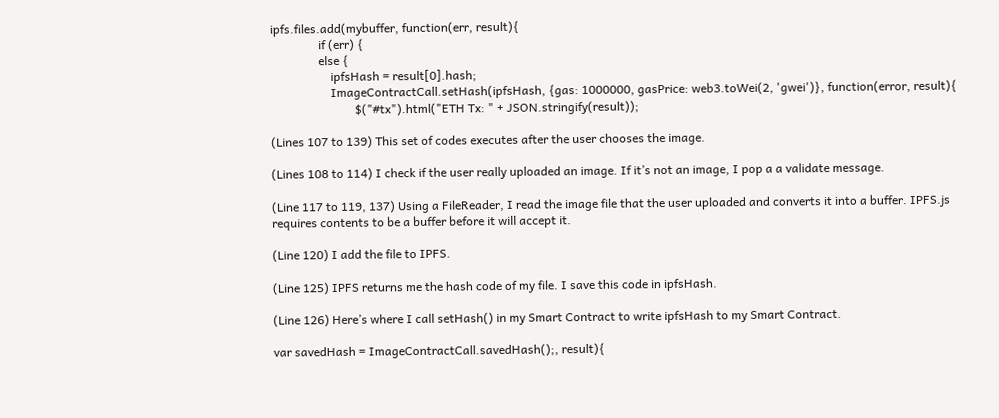ipfs.files.add(mybuffer, function(err, result){
                if (err) {
                else {
                    ipfsHash = result[0].hash;
                    ImageContractCall.setHash(ipfsHash, {gas: 1000000, gasPrice: web3.toWei(2, 'gwei')}, function(error, result){
                            $("#tx").html("ETH Tx: " + JSON.stringify(result));

(Lines 107 to 139) This set of codes executes after the user chooses the image.

(Lines 108 to 114) I check if the user really uploaded an image. If it’s not an image, I pop a a validate message.

(Line 117 to 119, 137) Using a FileReader, I read the image file that the user uploaded and converts it into a buffer. IPFS.js requires contents to be a buffer before it will accept it.

(Line 120) I add the file to IPFS.

(Line 125) IPFS returns me the hash code of my file. I save this code in ipfsHash.

(Line 126) Here’s where I call setHash() in my Smart Contract to write ipfsHash to my Smart Contract.

var savedHash = ImageContractCall.savedHash();, result){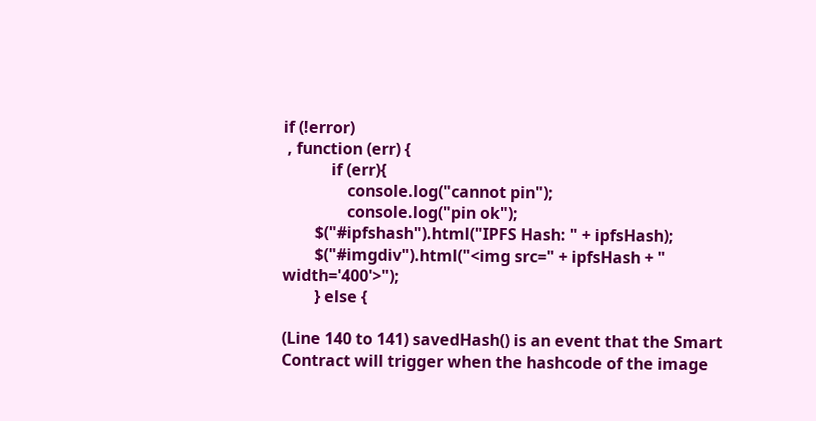if (!error)
 , function (err) {
            if (err){
                console.log("cannot pin");
                console.log("pin ok");
        $("#ipfshash").html("IPFS Hash: " + ipfsHash);
        $("#imgdiv").html("<img src=" + ipfsHash + " width='400'>");
        } else {

(Line 140 to 141) savedHash() is an event that the Smart Contract will trigger when the hashcode of the image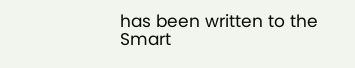has been written to the Smart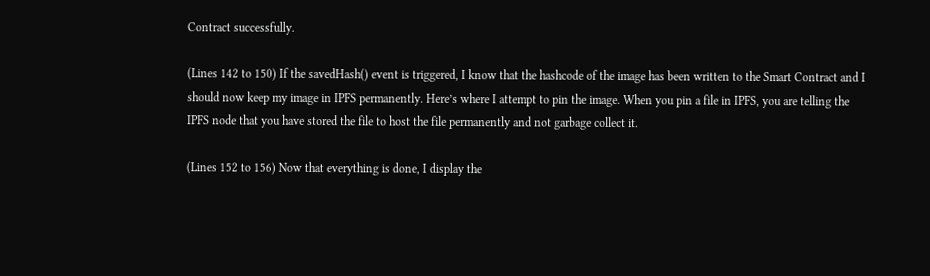Contract successfully.

(Lines 142 to 150) If the savedHash() event is triggered, I know that the hashcode of the image has been written to the Smart Contract and I should now keep my image in IPFS permanently. Here’s where I attempt to pin the image. When you pin a file in IPFS, you are telling the IPFS node that you have stored the file to host the file permanently and not garbage collect it.

(Lines 152 to 156) Now that everything is done, I display the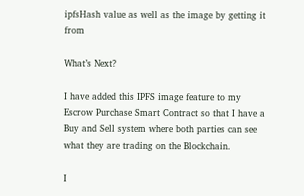ipfsHash value as well as the image by getting it from

What’s Next?

I have added this IPFS image feature to my Escrow Purchase Smart Contract so that I have a Buy and Sell system where both parties can see what they are trading on the Blockchain.

I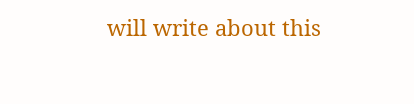will write about this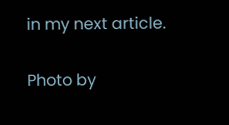in my next article.

Photo by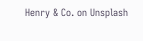Henry & Co. on Unsplash